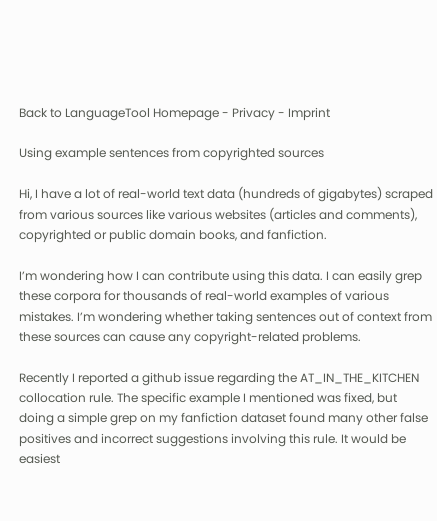Back to LanguageTool Homepage - Privacy - Imprint

Using example sentences from copyrighted sources

Hi, I have a lot of real-world text data (hundreds of gigabytes) scraped from various sources like various websites (articles and comments), copyrighted or public domain books, and fanfiction.

I’m wondering how I can contribute using this data. I can easily grep these corpora for thousands of real-world examples of various mistakes. I’m wondering whether taking sentences out of context from these sources can cause any copyright-related problems.

Recently I reported a github issue regarding the AT_IN_THE_KITCHEN collocation rule. The specific example I mentioned was fixed, but doing a simple grep on my fanfiction dataset found many other false positives and incorrect suggestions involving this rule. It would be easiest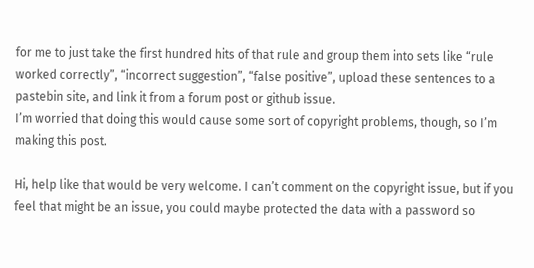for me to just take the first hundred hits of that rule and group them into sets like “rule worked correctly”, “incorrect suggestion”, “false positive”, upload these sentences to a pastebin site, and link it from a forum post or github issue.
I’m worried that doing this would cause some sort of copyright problems, though, so I’m making this post.

Hi, help like that would be very welcome. I can’t comment on the copyright issue, but if you feel that might be an issue, you could maybe protected the data with a password so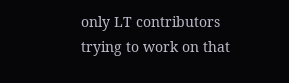only LT contributors trying to work on that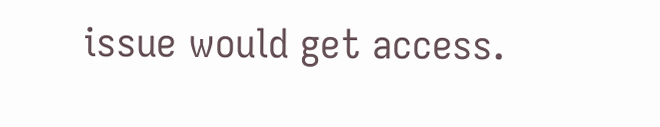issue would get access.